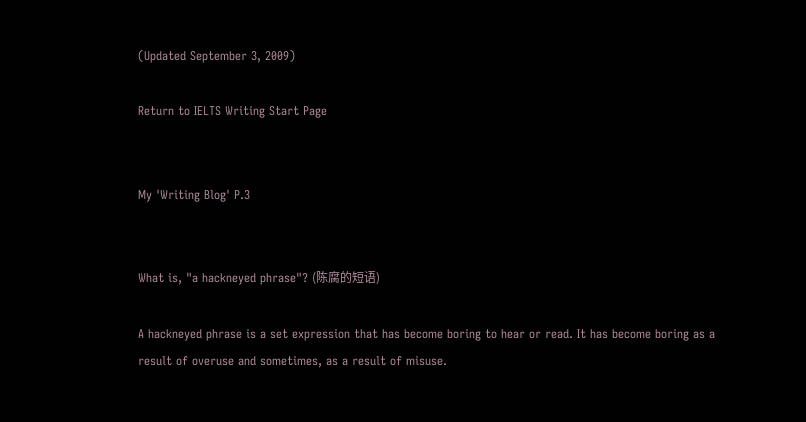(Updated September 3, 2009)

Return to IELTS Writing Start Page


My 'Writing Blog' P.3


What is, "a hackneyed phrase"? (陈腐的短语)

A hackneyed phrase is a set expression that has become boring to hear or read. It has become boring as a result of overuse and sometimes, as a result of misuse.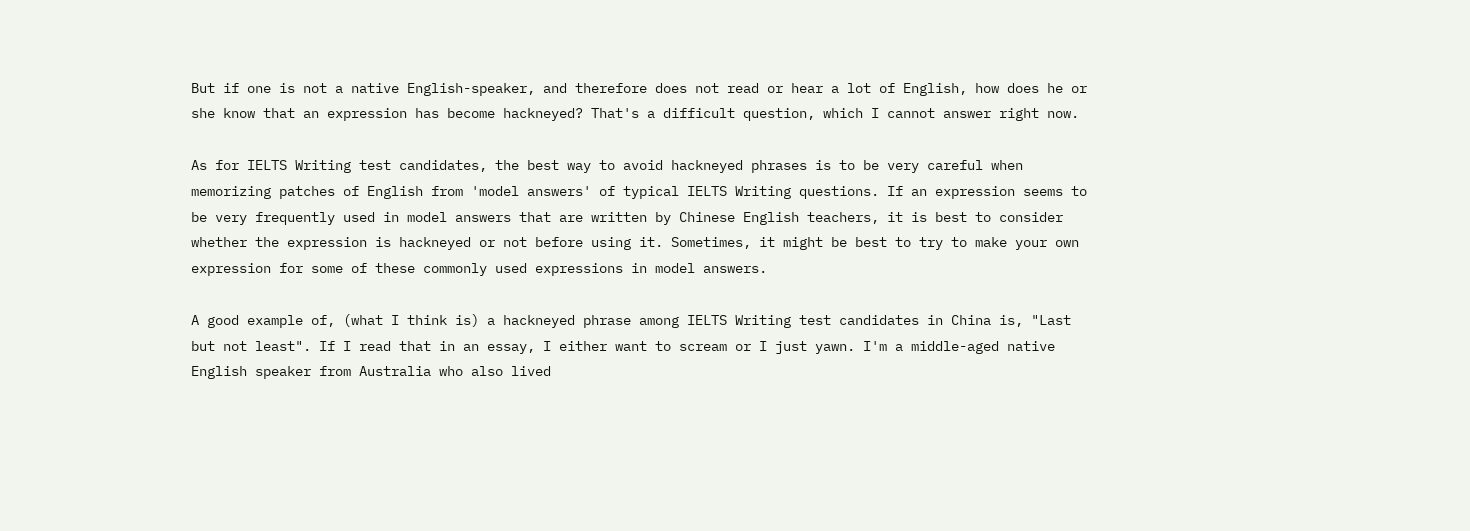But if one is not a native English-speaker, and therefore does not read or hear a lot of English, how does he or she know that an expression has become hackneyed? That's a difficult question, which I cannot answer right now.

As for IELTS Writing test candidates, the best way to avoid hackneyed phrases is to be very careful when memorizing patches of English from 'model answers' of typical IELTS Writing questions. If an expression seems to be very frequently used in model answers that are written by Chinese English teachers, it is best to consider whether the expression is hackneyed or not before using it. Sometimes, it might be best to try to make your own expression for some of these commonly used expressions in model answers.

A good example of, (what I think is) a hackneyed phrase among IELTS Writing test candidates in China is, "Last but not least". If I read that in an essay, I either want to scream or I just yawn. I'm a middle-aged native English speaker from Australia who also lived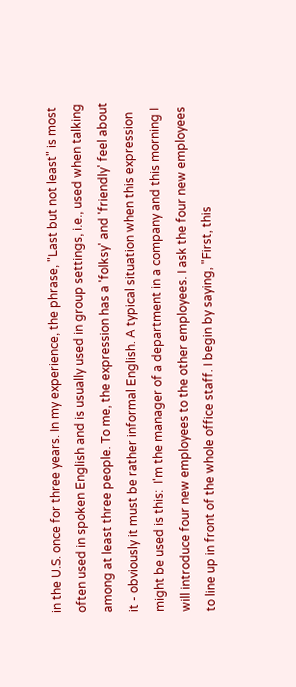in the U.S. once for three years. In my experience, the phrase, "Last but not least" is most often used in spoken English and is usually used in group settings, i.e., used when talking among at least three people. To me, the expression has a 'folksy' and 'friendly' feel about it - obviously it must be rather informal English. A typical situation when this expression might be used is this:  I'm the manager of a department in a company and this morning I will introduce four new employees to the other employees. I ask the four new employees to line up in front of the whole office staff. I begin by saying, "First, this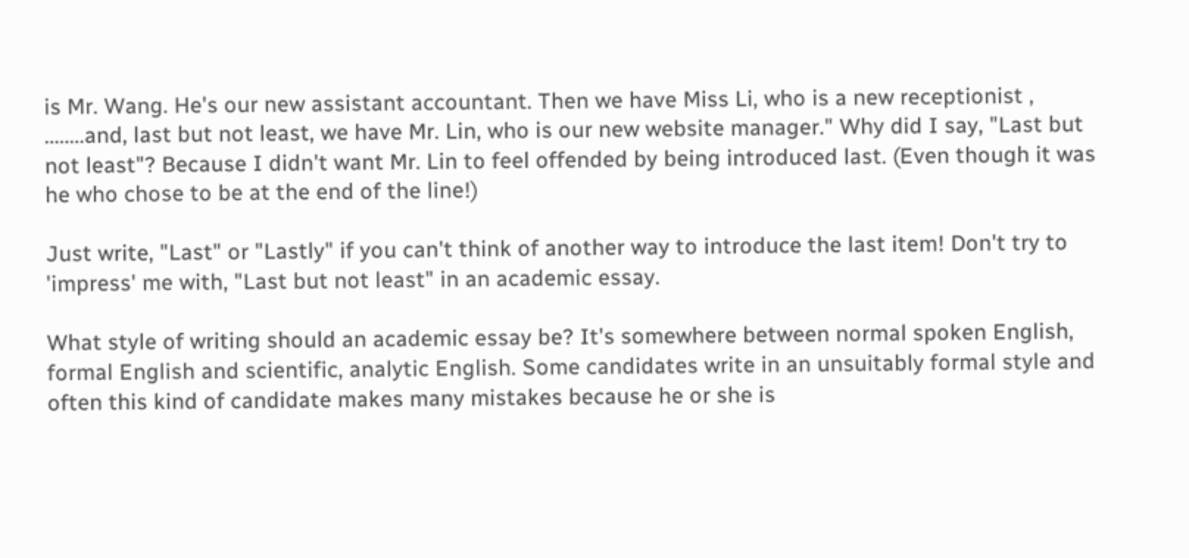is Mr. Wang. He's our new assistant accountant. Then we have Miss Li, who is a new receptionist , ........and, last but not least, we have Mr. Lin, who is our new website manager." Why did I say, "Last but not least"? Because I didn't want Mr. Lin to feel offended by being introduced last. (Even though it was he who chose to be at the end of the line!)

Just write, "Last" or "Lastly" if you can't think of another way to introduce the last item! Don't try to 'impress' me with, "Last but not least" in an academic essay.

What style of writing should an academic essay be? It's somewhere between normal spoken English, formal English and scientific, analytic English. Some candidates write in an unsuitably formal style and often this kind of candidate makes many mistakes because he or she is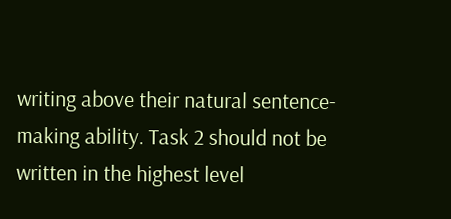writing above their natural sentence-making ability. Task 2 should not be written in the highest level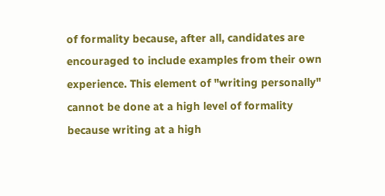of formality because, after all, candidates are encouraged to include examples from their own experience. This element of "writing personally" cannot be done at a high level of formality because writing at a high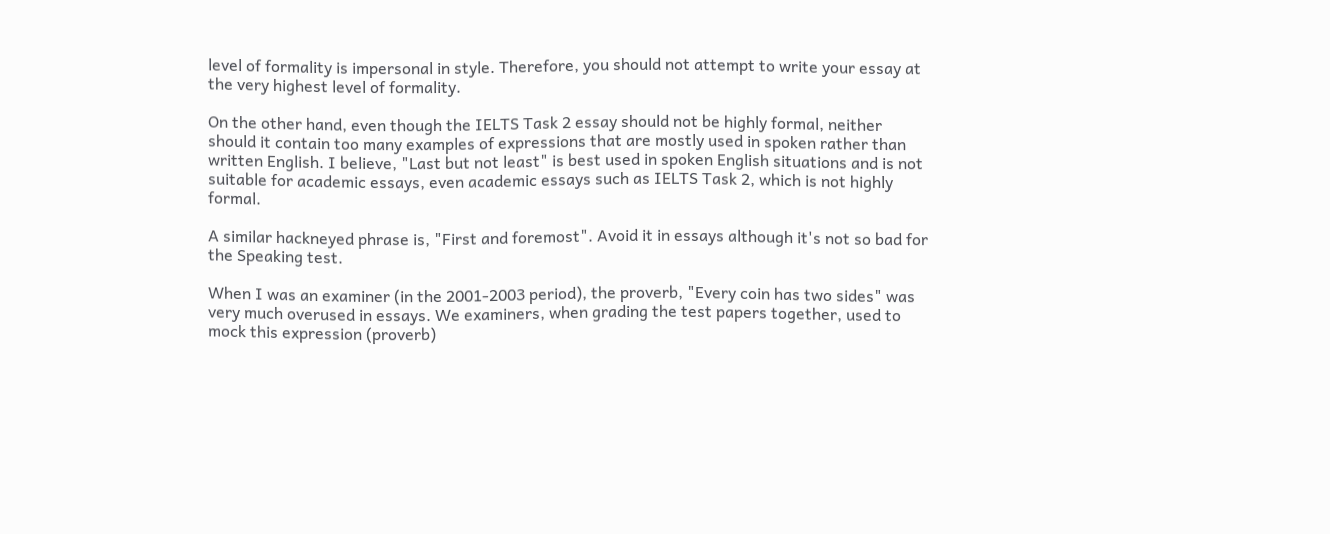level of formality is impersonal in style. Therefore, you should not attempt to write your essay at the very highest level of formality.

On the other hand, even though the IELTS Task 2 essay should not be highly formal, neither should it contain too many examples of expressions that are mostly used in spoken rather than written English. I believe, "Last but not least" is best used in spoken English situations and is not suitable for academic essays, even academic essays such as IELTS Task 2, which is not highly formal.

A similar hackneyed phrase is, "First and foremost". Avoid it in essays although it's not so bad for the Speaking test.

When I was an examiner (in the 2001-2003 period), the proverb, "Every coin has two sides" was very much overused in essays. We examiners, when grading the test papers together, used to mock this expression (proverb)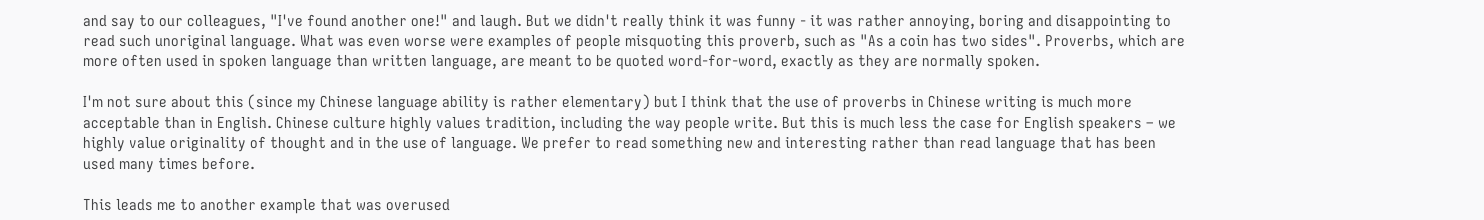and say to our colleagues, "I've found another one!" and laugh. But we didn't really think it was funny - it was rather annoying, boring and disappointing to read such unoriginal language. What was even worse were examples of people misquoting this proverb, such as "As a coin has two sides". Proverbs, which are more often used in spoken language than written language, are meant to be quoted word-for-word, exactly as they are normally spoken.

I'm not sure about this (since my Chinese language ability is rather elementary) but I think that the use of proverbs in Chinese writing is much more acceptable than in English. Chinese culture highly values tradition, including the way people write. But this is much less the case for English speakers – we highly value originality of thought and in the use of language. We prefer to read something new and interesting rather than read language that has been used many times before.

This leads me to another example that was overused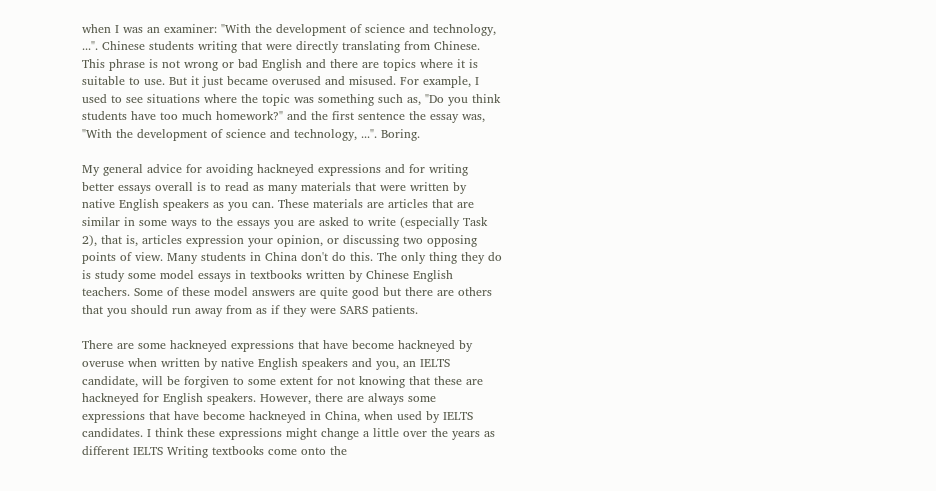when I was an examiner: "With the development of science and technology, ...". Chinese students writing that were directly translating from Chinese. This phrase is not wrong or bad English and there are topics where it is suitable to use. But it just became overused and misused. For example, I used to see situations where the topic was something such as, "Do you think students have too much homework?" and the first sentence the essay was, "With the development of science and technology, ...". Boring.

My general advice for avoiding hackneyed expressions and for writing better essays overall is to read as many materials that were written by native English speakers as you can. These materials are articles that are similar in some ways to the essays you are asked to write (especially Task 2), that is, articles expression your opinion, or discussing two opposing points of view. Many students in China don't do this. The only thing they do is study some model essays in textbooks written by Chinese English teachers. Some of these model answers are quite good but there are others that you should run away from as if they were SARS patients.

There are some hackneyed expressions that have become hackneyed by overuse when written by native English speakers and you, an IELTS candidate, will be forgiven to some extent for not knowing that these are hackneyed for English speakers. However, there are always some expressions that have become hackneyed in China, when used by IELTS candidates. I think these expressions might change a little over the years as different IELTS Writing textbooks come onto the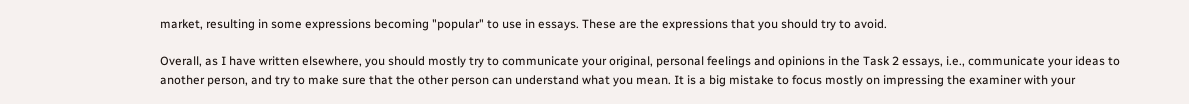market, resulting in some expressions becoming "popular" to use in essays. These are the expressions that you should try to avoid.

Overall, as I have written elsewhere, you should mostly try to communicate your original, personal feelings and opinions in the Task 2 essays, i.e., communicate your ideas to another person, and try to make sure that the other person can understand what you mean. It is a big mistake to focus mostly on impressing the examiner with your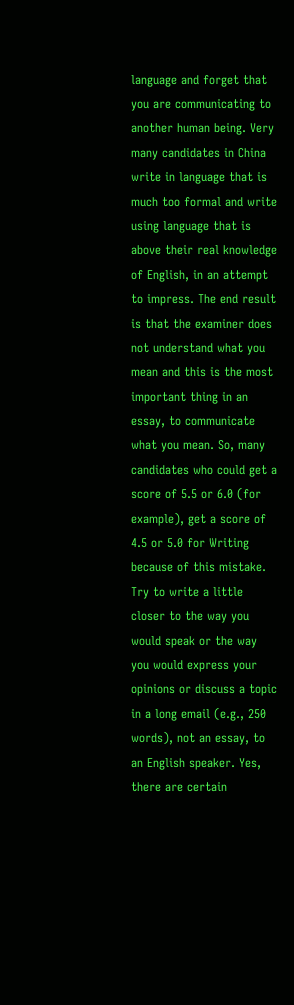language and forget that you are communicating to another human being. Very many candidates in China write in language that is much too formal and write using language that is above their real knowledge of English, in an attempt to impress. The end result is that the examiner does not understand what you mean and this is the most important thing in an essay, to communicate what you mean. So, many candidates who could get a score of 5.5 or 6.0 (for example), get a score of 4.5 or 5.0 for Writing because of this mistake. Try to write a little closer to the way you would speak or the way you would express your opinions or discuss a topic in a long email (e.g., 250 words), not an essay, to an English speaker. Yes, there are certain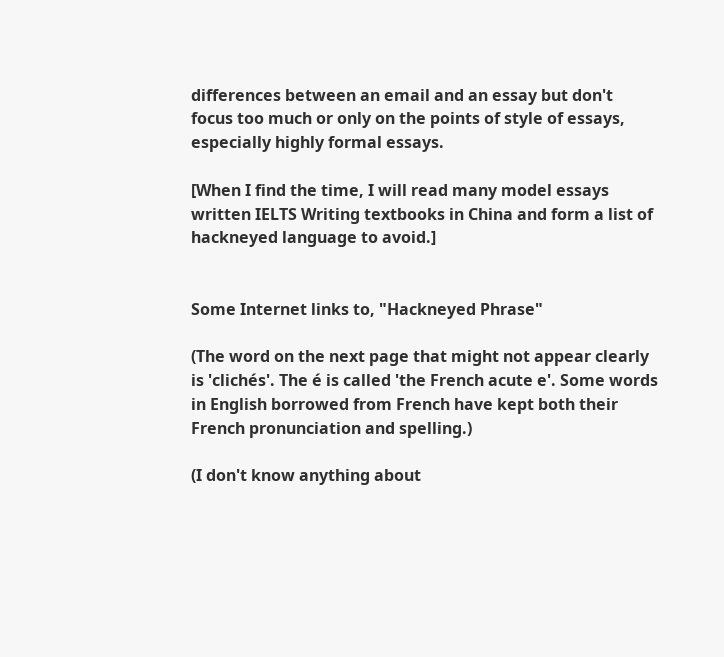differences between an email and an essay but don't focus too much or only on the points of style of essays, especially highly formal essays.

[When I find the time, I will read many model essays written IELTS Writing textbooks in China and form a list of hackneyed language to avoid.]


Some Internet links to, "Hackneyed Phrase"

(The word on the next page that might not appear clearly is 'clichés'. The é is called 'the French acute e'. Some words in English borrowed from French have kept both their French pronunciation and spelling.)

(I don't know anything about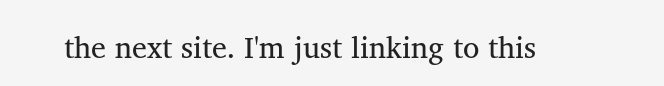the next site. I'm just linking to this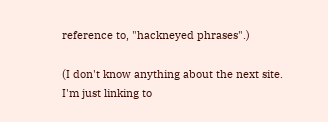reference to, "hackneyed phrases".)

(I don't know anything about the next site. I'm just linking to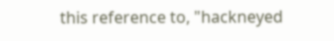this reference to, "hackneyed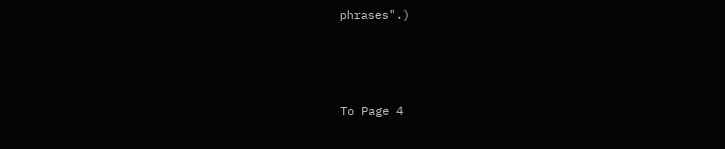phrases".)



To Page 4